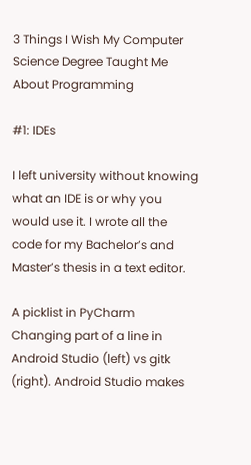3 Things I Wish My Computer Science Degree Taught Me About Programming

#1: IDEs

I left university without knowing what an IDE is or why you would use it. I wrote all the code for my Bachelor’s and Master’s thesis in a text editor.

A picklist in PyCharm
Changing part of a line in Android Studio (left) vs gitk (right). Android Studio makes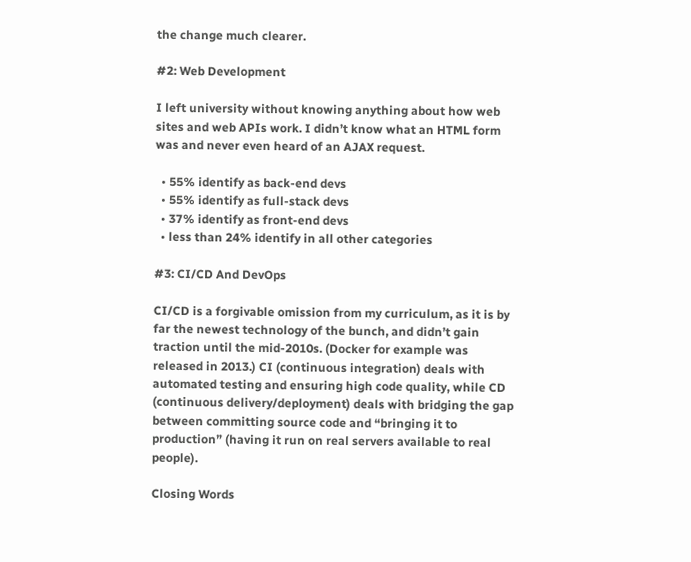the change much clearer.

#2: Web Development

I left university without knowing anything about how web sites and web APIs work. I didn’t know what an HTML form was and never even heard of an AJAX request.

  • 55% identify as back-end devs
  • 55% identify as full-stack devs
  • 37% identify as front-end devs
  • less than 24% identify in all other categories

#3: CI/CD And DevOps

CI/CD is a forgivable omission from my curriculum, as it is by far the newest technology of the bunch, and didn’t gain traction until the mid-2010s. (Docker for example was released in 2013.) CI (continuous integration) deals with automated testing and ensuring high code quality, while CD (continuous delivery/deployment) deals with bridging the gap between committing source code and “bringing it to production” (having it run on real servers available to real people).

Closing Words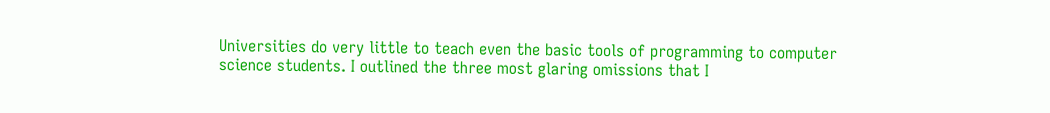Universities do very little to teach even the basic tools of programming to computer science students. I outlined the three most glaring omissions that I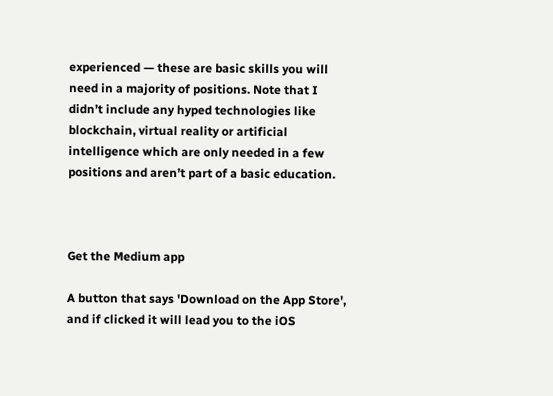experienced — these are basic skills you will need in a majority of positions. Note that I didn’t include any hyped technologies like blockchain, virtual reality or artificial intelligence which are only needed in a few positions and aren’t part of a basic education.



Get the Medium app

A button that says 'Download on the App Store', and if clicked it will lead you to the iOS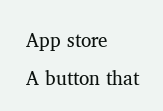App store
A button that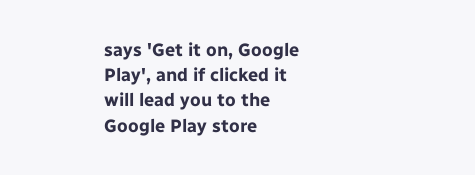says 'Get it on, Google Play', and if clicked it will lead you to the Google Play store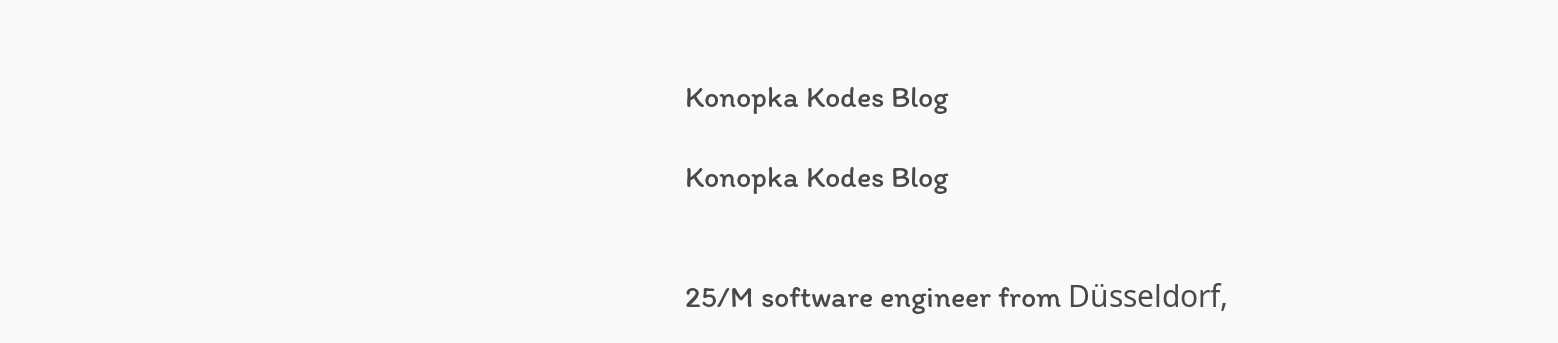Konopka Kodes Blog

Konopka Kodes Blog


25/M software engineer from Düsseldorf,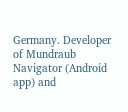Germany. Developer of Mundraub Navigator (Android app) and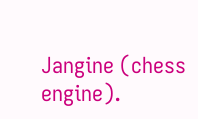Jangine (chess engine).